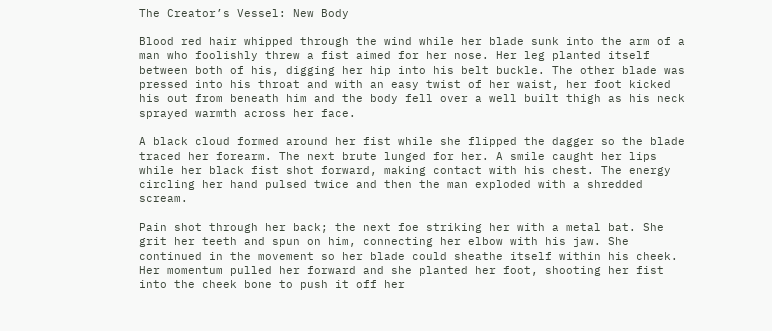The Creator’s Vessel: New Body

Blood red hair whipped through the wind while her blade sunk into the arm of a man who foolishly threw a fist aimed for her nose. Her leg planted itself between both of his, digging her hip into his belt buckle. The other blade was pressed into his throat and with an easy twist of her waist, her foot kicked his out from beneath him and the body fell over a well built thigh as his neck sprayed warmth across her face.

A black cloud formed around her fist while she flipped the dagger so the blade traced her forearm. The next brute lunged for her. A smile caught her lips while her black fist shot forward, making contact with his chest. The energy circling her hand pulsed twice and then the man exploded with a shredded scream.

Pain shot through her back; the next foe striking her with a metal bat. She grit her teeth and spun on him, connecting her elbow with his jaw. She continued in the movement so her blade could sheathe itself within his cheek. Her momentum pulled her forward and she planted her foot, shooting her fist into the cheek bone to push it off her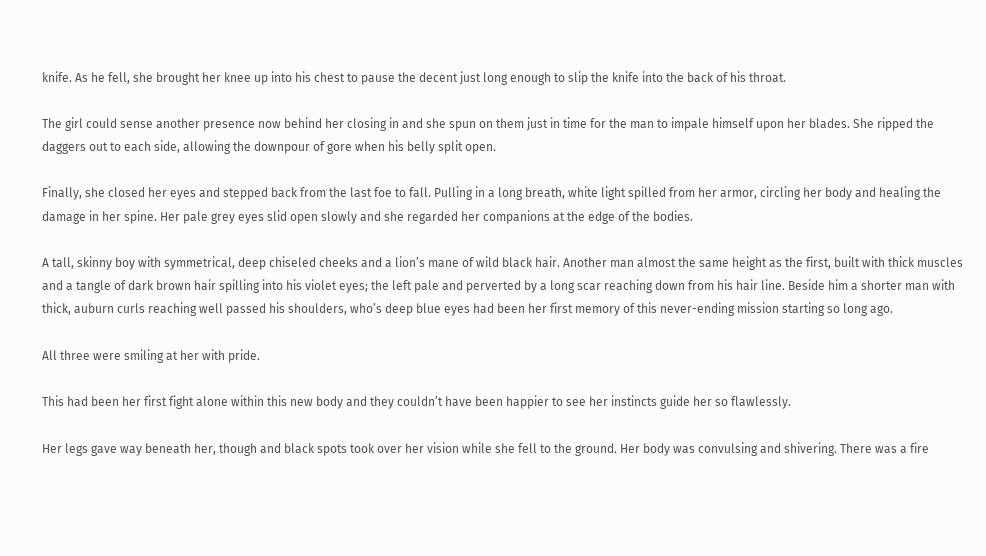knife. As he fell, she brought her knee up into his chest to pause the decent just long enough to slip the knife into the back of his throat.

The girl could sense another presence now behind her closing in and she spun on them just in time for the man to impale himself upon her blades. She ripped the daggers out to each side, allowing the downpour of gore when his belly split open.

Finally, she closed her eyes and stepped back from the last foe to fall. Pulling in a long breath, white light spilled from her armor, circling her body and healing the damage in her spine. Her pale grey eyes slid open slowly and she regarded her companions at the edge of the bodies.

A tall, skinny boy with symmetrical, deep chiseled cheeks and a lion’s mane of wild black hair. Another man almost the same height as the first, built with thick muscles and a tangle of dark brown hair spilling into his violet eyes; the left pale and perverted by a long scar reaching down from his hair line. Beside him a shorter man with thick, auburn curls reaching well passed his shoulders, who’s deep blue eyes had been her first memory of this never-ending mission starting so long ago.

All three were smiling at her with pride.

This had been her first fight alone within this new body and they couldn’t have been happier to see her instincts guide her so flawlessly.

Her legs gave way beneath her, though and black spots took over her vision while she fell to the ground. Her body was convulsing and shivering. There was a fire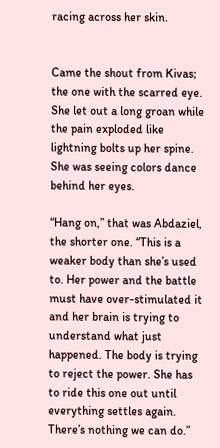racing across her skin.


Came the shout from Kivas; the one with the scarred eye. She let out a long groan while the pain exploded like lightning bolts up her spine. She was seeing colors dance behind her eyes.

“Hang on,” that was Abdaziel, the shorter one. “This is a weaker body than she’s used to. Her power and the battle must have over-stimulated it and her brain is trying to understand what just happened. The body is trying to reject the power. She has to ride this one out until everything settles again. There’s nothing we can do.”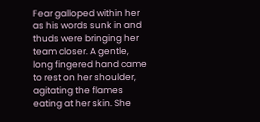Fear galloped within her as his words sunk in and thuds were bringing her team closer. A gentle, long fingered hand came to rest on her shoulder, agitating the flames eating at her skin. She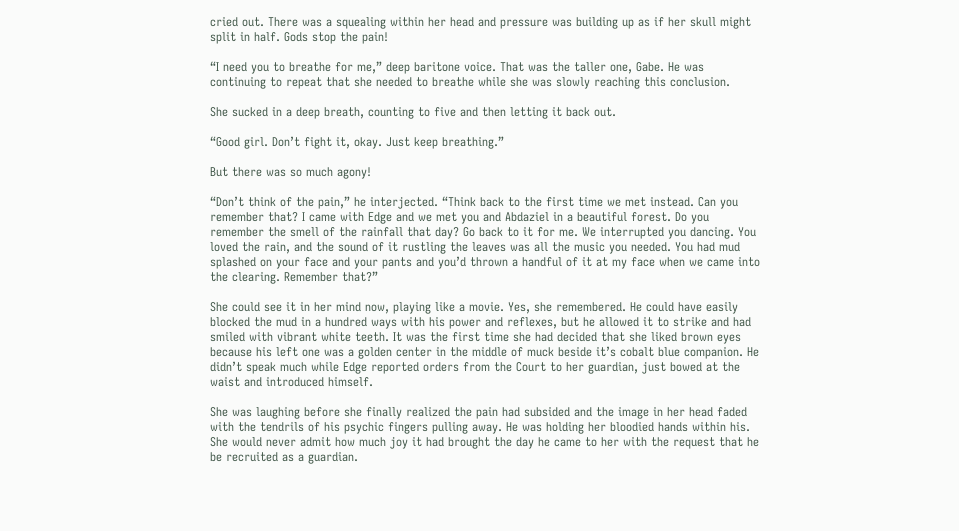cried out. There was a squealing within her head and pressure was building up as if her skull might split in half. Gods stop the pain!

“I need you to breathe for me,” deep baritone voice. That was the taller one, Gabe. He was continuing to repeat that she needed to breathe while she was slowly reaching this conclusion.

She sucked in a deep breath, counting to five and then letting it back out.

“Good girl. Don’t fight it, okay. Just keep breathing.”

But there was so much agony!

“Don’t think of the pain,” he interjected. “Think back to the first time we met instead. Can you remember that? I came with Edge and we met you and Abdaziel in a beautiful forest. Do you remember the smell of the rainfall that day? Go back to it for me. We interrupted you dancing. You loved the rain, and the sound of it rustling the leaves was all the music you needed. You had mud splashed on your face and your pants and you’d thrown a handful of it at my face when we came into the clearing. Remember that?”

She could see it in her mind now, playing like a movie. Yes, she remembered. He could have easily blocked the mud in a hundred ways with his power and reflexes, but he allowed it to strike and had smiled with vibrant white teeth. It was the first time she had decided that she liked brown eyes because his left one was a golden center in the middle of muck beside it’s cobalt blue companion. He didn’t speak much while Edge reported orders from the Court to her guardian, just bowed at the waist and introduced himself.

She was laughing before she finally realized the pain had subsided and the image in her head faded with the tendrils of his psychic fingers pulling away. He was holding her bloodied hands within his. She would never admit how much joy it had brought the day he came to her with the request that he be recruited as a guardian.